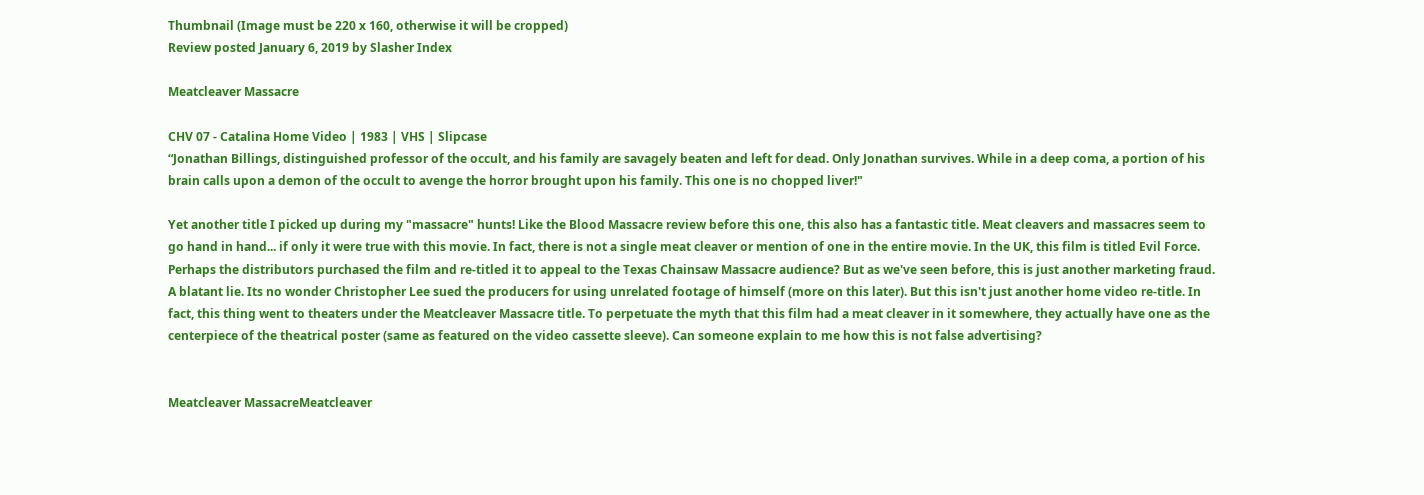Thumbnail (Image must be 220 x 160, otherwise it will be cropped)
Review posted January 6, 2019 by Slasher Index

Meatcleaver Massacre

CHV 07 - Catalina Home Video | 1983 | VHS | Slipcase
“Jonathan Billings, distinguished professor of the occult, and his family are savagely beaten and left for dead. Only Jonathan survives. While in a deep coma, a portion of his brain calls upon a demon of the occult to avenge the horror brought upon his family. This one is no chopped liver!"

Yet another title I picked up during my "massacre" hunts! Like the Blood Massacre review before this one, this also has a fantastic title. Meat cleavers and massacres seem to go hand in hand... if only it were true with this movie. In fact, there is not a single meat cleaver or mention of one in the entire movie. In the UK, this film is titled Evil Force. Perhaps the distributors purchased the film and re-titled it to appeal to the Texas Chainsaw Massacre audience? But as we've seen before, this is just another marketing fraud. A blatant lie. Its no wonder Christopher Lee sued the producers for using unrelated footage of himself (more on this later). But this isn't just another home video re-title. In fact, this thing went to theaters under the Meatcleaver Massacre title. To perpetuate the myth that this film had a meat cleaver in it somewhere, they actually have one as the centerpiece of the theatrical poster (same as featured on the video cassette sleeve). Can someone explain to me how this is not false advertising?


Meatcleaver MassacreMeatcleaver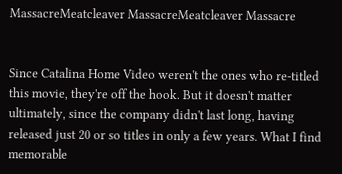MassacreMeatcleaver MassacreMeatcleaver Massacre


Since Catalina Home Video weren't the ones who re-titled this movie, they're off the hook. But it doesn't matter ultimately, since the company didn't last long, having released just 20 or so titles in only a few years. What I find memorable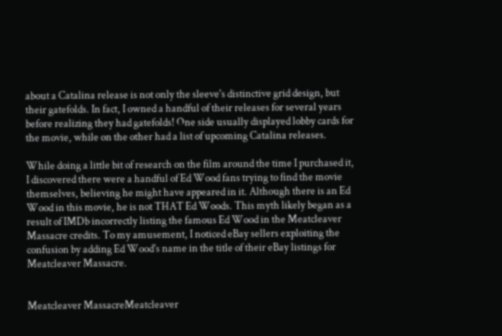about a Catalina release is not only the sleeve's distinctive grid design, but their gatefolds. In fact, I owned a handful of their releases for several years before realizing they had gatefolds! One side usually displayed lobby cards for the movie, while on the other had a list of upcoming Catalina releases.

While doing a little bit of research on the film around the time I purchased it, I discovered there were a handful of Ed Wood fans trying to find the movie themselves, believing he might have appeared in it. Although there is an Ed Wood in this movie, he is not THAT Ed Woods. This myth likely began as a result of IMDb incorrectly listing the famous Ed Wood in the Meatcleaver Massacre credits. To my amusement, I noticed eBay sellers exploiting the confusion by adding Ed Wood's name in the title of their eBay listings for Meatcleaver Massacre.


Meatcleaver MassacreMeatcleaver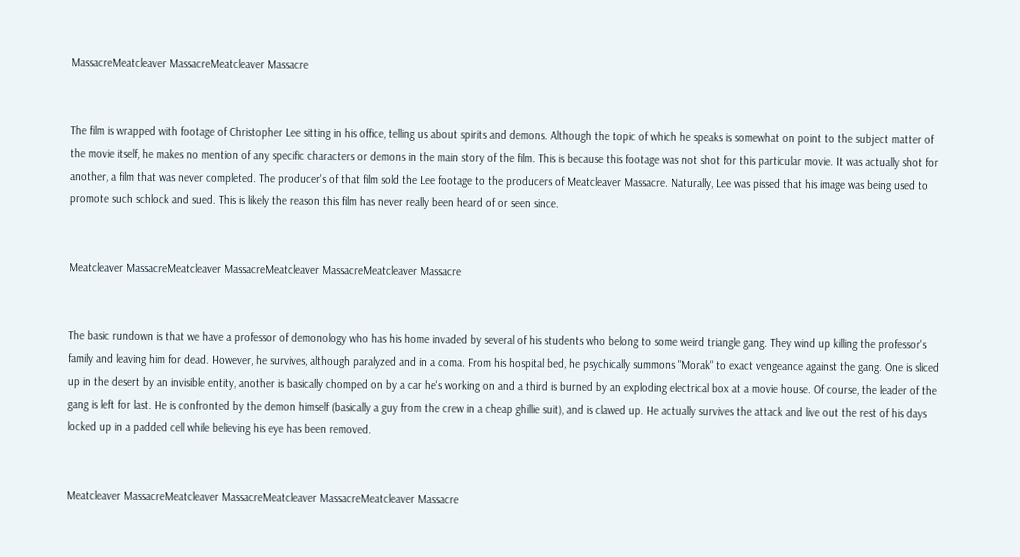MassacreMeatcleaver MassacreMeatcleaver Massacre


The film is wrapped with footage of Christopher Lee sitting in his office, telling us about spirits and demons. Although the topic of which he speaks is somewhat on point to the subject matter of the movie itself, he makes no mention of any specific characters or demons in the main story of the film. This is because this footage was not shot for this particular movie. It was actually shot for another, a film that was never completed. The producer's of that film sold the Lee footage to the producers of Meatcleaver Massacre. Naturally, Lee was pissed that his image was being used to promote such schlock and sued. This is likely the reason this film has never really been heard of or seen since.


Meatcleaver MassacreMeatcleaver MassacreMeatcleaver MassacreMeatcleaver Massacre


The basic rundown is that we have a professor of demonology who has his home invaded by several of his students who belong to some weird triangle gang. They wind up killing the professor's family and leaving him for dead. However, he survives, although paralyzed and in a coma. From his hospital bed, he psychically summons "Morak" to exact vengeance against the gang. One is sliced up in the desert by an invisible entity, another is basically chomped on by a car he's working on and a third is burned by an exploding electrical box at a movie house. Of course, the leader of the gang is left for last. He is confronted by the demon himself (basically a guy from the crew in a cheap ghillie suit), and is clawed up. He actually survives the attack and live out the rest of his days locked up in a padded cell while believing his eye has been removed.


Meatcleaver MassacreMeatcleaver MassacreMeatcleaver MassacreMeatcleaver Massacre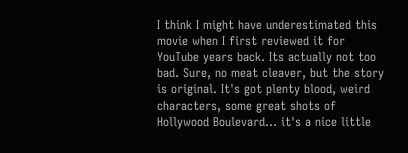I think I might have underestimated this movie when I first reviewed it for YouTube years back. Its actually not too bad. Sure, no meat cleaver, but the story is original. It's got plenty blood, weird characters, some great shots of Hollywood Boulevard... it's a nice little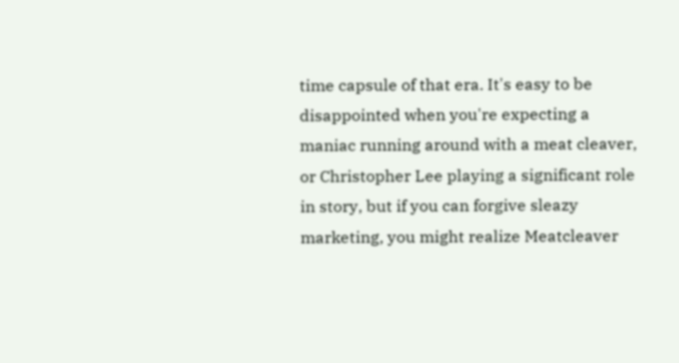time capsule of that era. It's easy to be disappointed when you're expecting a maniac running around with a meat cleaver, or Christopher Lee playing a significant role in story, but if you can forgive sleazy marketing, you might realize Meatcleaver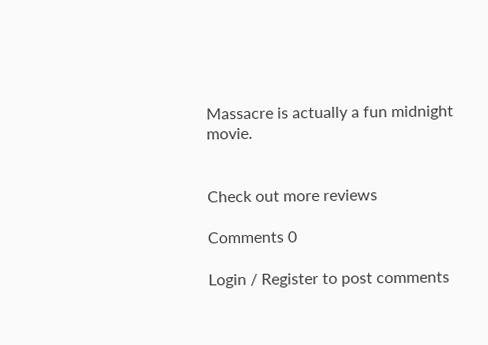Massacre is actually a fun midnight movie.


Check out more reviews

Comments 0

Login / Register to post comments